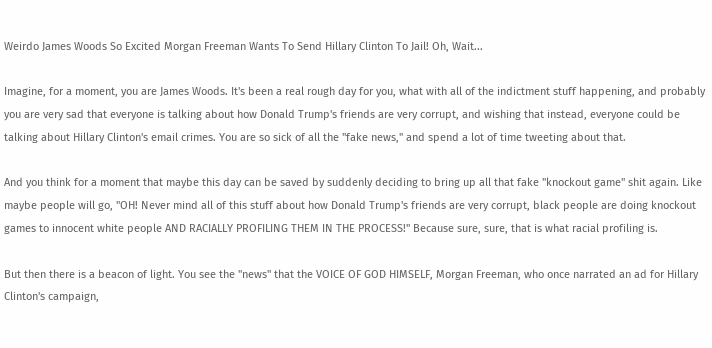Weirdo James Woods So Excited Morgan Freeman Wants To Send Hillary Clinton To Jail! Oh, Wait...

Imagine, for a moment, you are James Woods. It's been a real rough day for you, what with all of the indictment stuff happening, and probably you are very sad that everyone is talking about how Donald Trump's friends are very corrupt, and wishing that instead, everyone could be talking about Hillary Clinton's email crimes. You are so sick of all the "fake news," and spend a lot of time tweeting about that.

And you think for a moment that maybe this day can be saved by suddenly deciding to bring up all that fake "knockout game" shit again. Like maybe people will go, "OH! Never mind all of this stuff about how Donald Trump's friends are very corrupt, black people are doing knockout games to innocent white people AND RACIALLY PROFILING THEM IN THE PROCESS!" Because sure, sure, that is what racial profiling is.

But then there is a beacon of light. You see the "news" that the VOICE OF GOD HIMSELF, Morgan Freeman, who once narrated an ad for Hillary Clinton's campaign,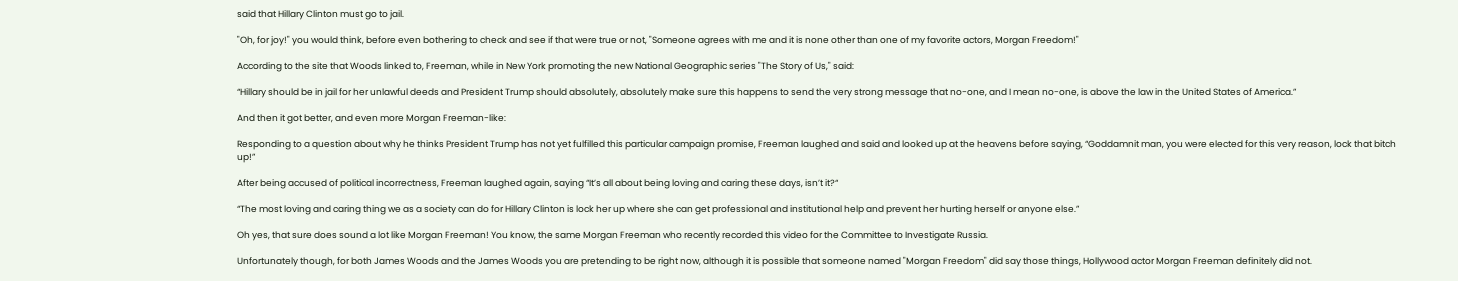said that Hillary Clinton must go to jail.

"Oh, for joy!" you would think, before even bothering to check and see if that were true or not, "Someone agrees with me and it is none other than one of my favorite actors, Morgan Freedom!"

According to the site that Woods linked to, Freeman, while in New York promoting the new National Geographic series "The Story of Us," said:

“Hillary should be in jail for her unlawful deeds and President Trump should absolutely, absolutely make sure this happens to send the very strong message that no-one, and I mean no-one, is above the law in the United States of America.”

And then it got better, and even more Morgan Freeman-like:

Responding to a question about why he thinks President Trump has not yet fulfilled this particular campaign promise, Freeman laughed and said and looked up at the heavens before saying, “Goddamnit man, you were elected for this very reason, lock that bitch up!”

After being accused of political incorrectness, Freeman laughed again, saying “It’s all about being loving and caring these days, isn’t it?“

“The most loving and caring thing we as a society can do for Hillary Clinton is lock her up where she can get professional and institutional help and prevent her hurting herself or anyone else.”

Oh yes, that sure does sound a lot like Morgan Freeman! You know, the same Morgan Freeman who recently recorded this video for the Committee to Investigate Russia.

Unfortunately though, for both James Woods and the James Woods you are pretending to be right now, although it is possible that someone named "Morgan Freedom" did say those things, Hollywood actor Morgan Freeman definitely did not.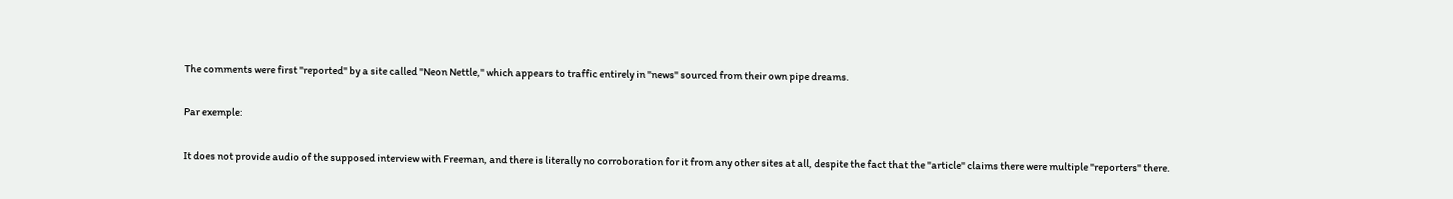The comments were first "reported" by a site called "Neon Nettle," which appears to traffic entirely in "news" sourced from their own pipe dreams.

Par exemple:

It does not provide audio of the supposed interview with Freeman, and there is literally no corroboration for it from any other sites at all, despite the fact that the "article" claims there were multiple "reporters" there.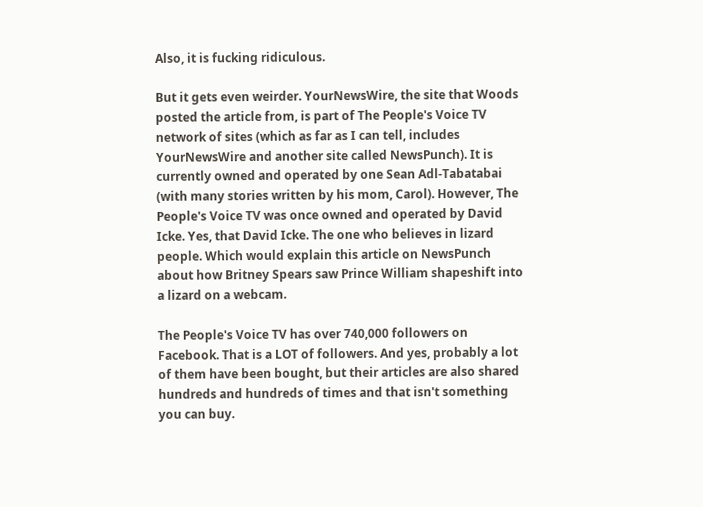Also, it is fucking ridiculous.

But it gets even weirder. YourNewsWire, the site that Woods posted the article from, is part of The People's Voice TV network of sites (which as far as I can tell, includes YourNewsWire and another site called NewsPunch). It is currently owned and operated by one Sean Adl-Tabatabai (with many stories written by his mom, Carol). However, The People's Voice TV was once owned and operated by David Icke. Yes, that David Icke. The one who believes in lizard people. Which would explain this article on NewsPunch about how Britney Spears saw Prince William shapeshift into a lizard on a webcam.

The People's Voice TV has over 740,000 followers on Facebook. That is a LOT of followers. And yes, probably a lot of them have been bought, but their articles are also shared hundreds and hundreds of times and that isn't something you can buy.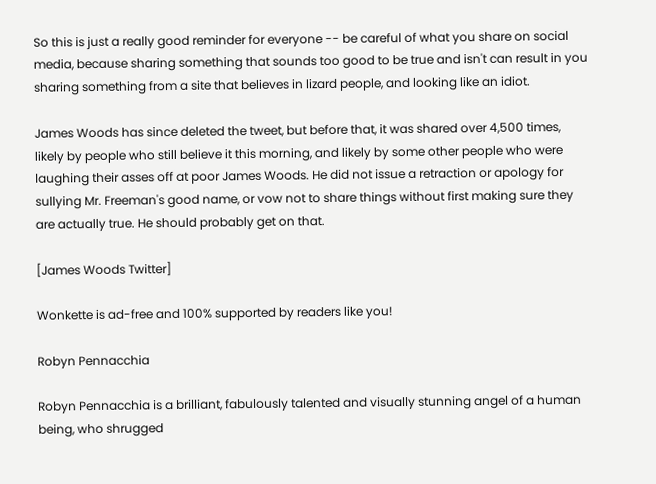So this is just a really good reminder for everyone -- be careful of what you share on social media, because sharing something that sounds too good to be true and isn't can result in you sharing something from a site that believes in lizard people, and looking like an idiot.

James Woods has since deleted the tweet, but before that, it was shared over 4,500 times, likely by people who still believe it this morning, and likely by some other people who were laughing their asses off at poor James Woods. He did not issue a retraction or apology for sullying Mr. Freeman's good name, or vow not to share things without first making sure they are actually true. He should probably get on that.

[James Woods Twitter]

Wonkette is ad-free and 100% supported by readers like you!

Robyn Pennacchia

Robyn Pennacchia is a brilliant, fabulously talented and visually stunning angel of a human being, who shrugged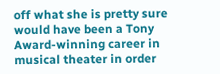off what she is pretty sure would have been a Tony Award-winning career in musical theater in order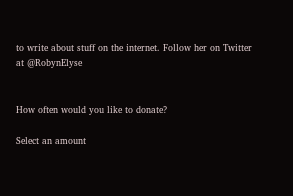to write about stuff on the internet. Follow her on Twitter at @RobynElyse


How often would you like to donate?

Select an amount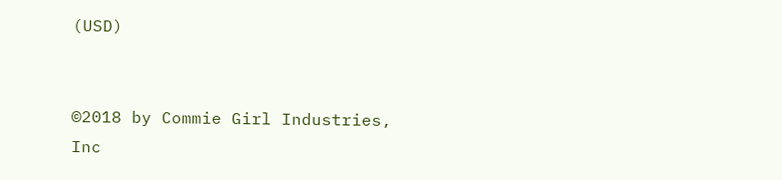(USD)


©2018 by Commie Girl Industries, Inc